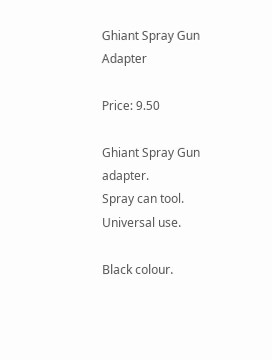Ghiant Spray Gun Adapter

Price: 9.50

Ghiant Spray Gun adapter.
Spray can tool. Universal use.

Black colour.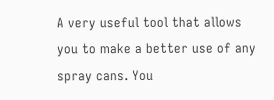A very useful tool that allows you to make a better use of any spray cans. You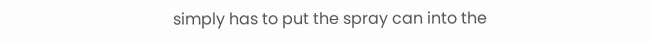simply has to put the spray can into the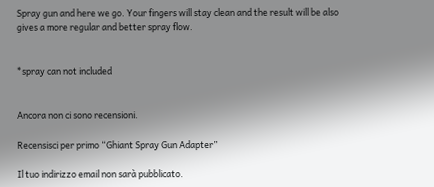Spray gun and here we go. Your fingers will stay clean and the result will be also gives a more regular and better spray flow.


*spray can not included


Ancora non ci sono recensioni.

Recensisci per primo “Ghiant Spray Gun Adapter”

Il tuo indirizzo email non sarà pubblicato.